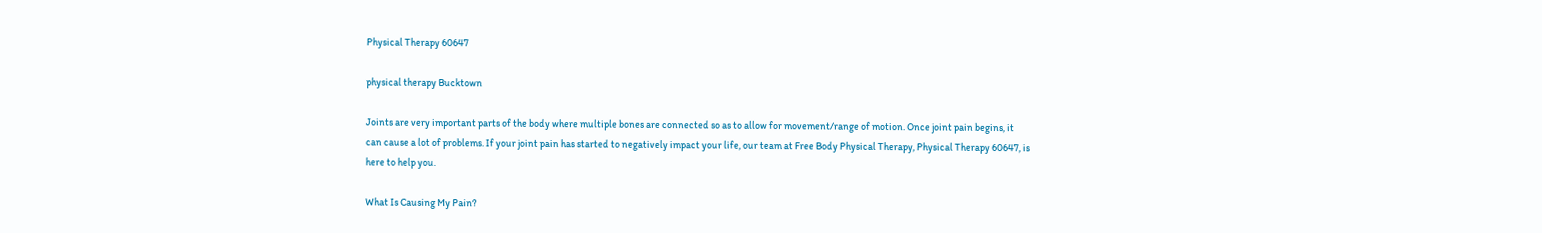Physical Therapy 60647

physical therapy Bucktown

Joints are very important parts of the body where multiple bones are connected so as to allow for movement/range of motion. Once joint pain begins, it can cause a lot of problems. If your joint pain has started to negatively impact your life, our team at Free Body Physical Therapy, Physical Therapy 60647, is here to help you.

What Is Causing My Pain?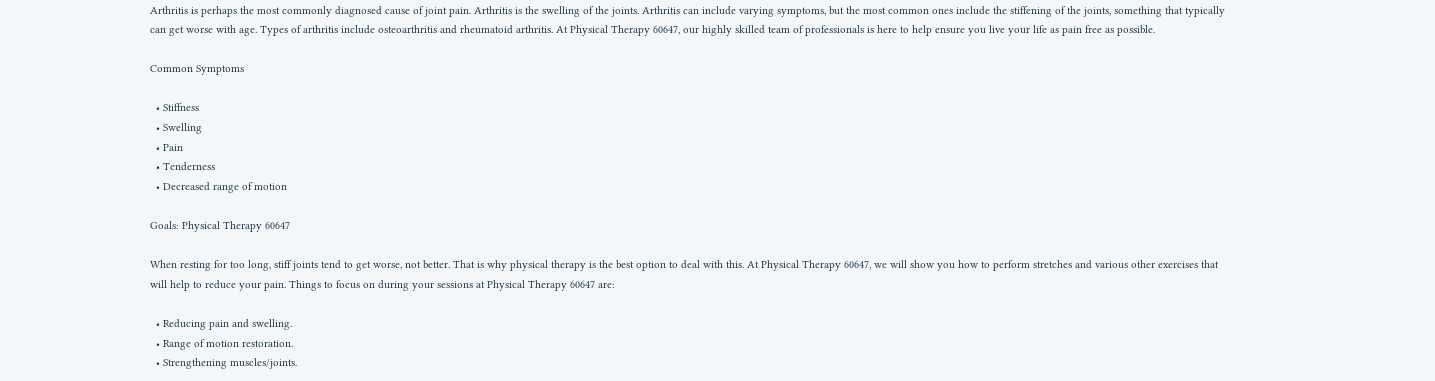Arthritis is perhaps the most commonly diagnosed cause of joint pain. Arthritis is the swelling of the joints. Arthritis can include varying symptoms, but the most common ones include the stiffening of the joints, something that typically can get worse with age. Types of arthritis include osteoarthritis and rheumatoid arthritis. At Physical Therapy 60647, our highly skilled team of professionals is here to help ensure you live your life as pain free as possible.

Common Symptoms

  • Stiffness
  • Swelling
  • Pain
  • Tenderness
  • Decreased range of motion

Goals: Physical Therapy 60647

When resting for too long, stiff joints tend to get worse, not better. That is why physical therapy is the best option to deal with this. At Physical Therapy 60647, we will show you how to perform stretches and various other exercises that will help to reduce your pain. Things to focus on during your sessions at Physical Therapy 60647 are:

  • Reducing pain and swelling.
  • Range of motion restoration.
  • Strengthening muscles/joints.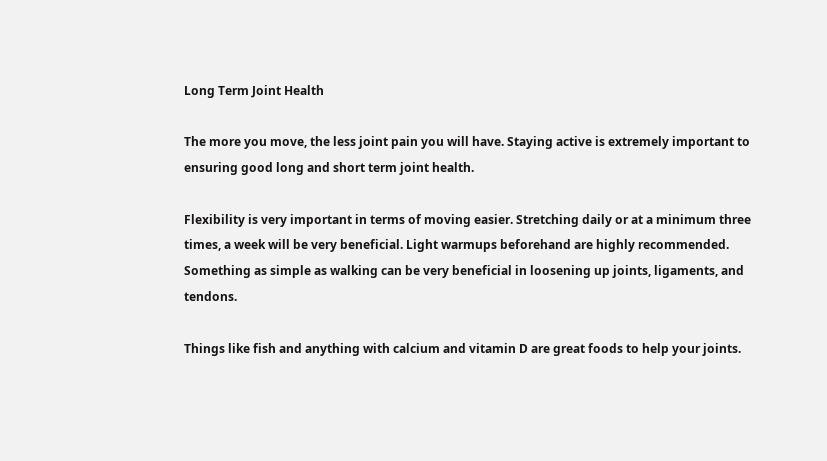Long Term Joint Health

The more you move, the less joint pain you will have. Staying active is extremely important to ensuring good long and short term joint health.

Flexibility is very important in terms of moving easier. Stretching daily or at a minimum three times, a week will be very beneficial. Light warmups beforehand are highly recommended. Something as simple as walking can be very beneficial in loosening up joints, ligaments, and tendons.

Things like fish and anything with calcium and vitamin D are great foods to help your joints.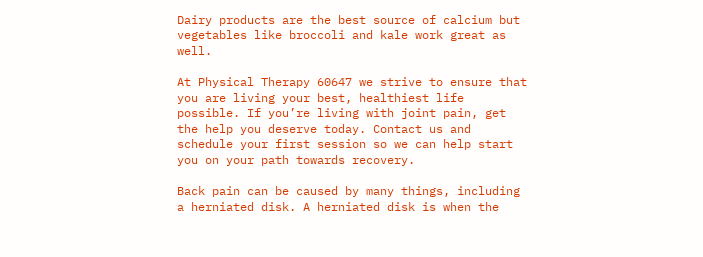Dairy products are the best source of calcium but vegetables like broccoli and kale work great as well.

At Physical Therapy 60647 we strive to ensure that you are living your best, healthiest life possible. If you’re living with joint pain, get the help you deserve today. Contact us and schedule your first session so we can help start you on your path towards recovery.

Back pain can be caused by many things, including a herniated disk. A herniated disk is when the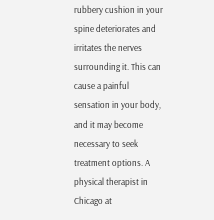rubbery cushion in your spine deteriorates and irritates the nerves surrounding it. This can cause a painful sensation in your body, and it may become necessary to seek treatment options. A physical therapist in Chicago at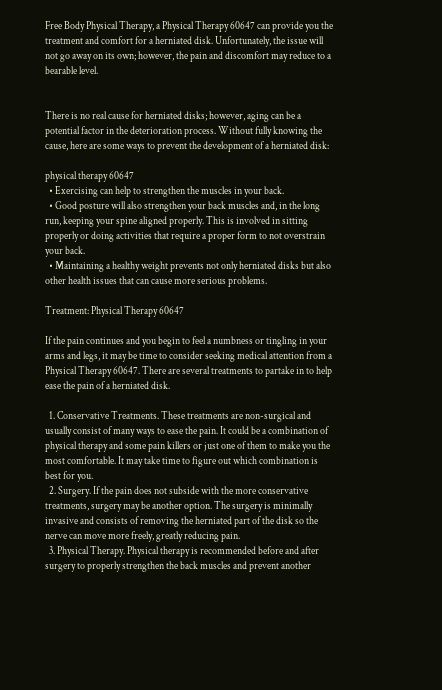Free Body Physical Therapy, a Physical Therapy 60647 can provide you the treatment and comfort for a herniated disk. Unfortunately, the issue will not go away on its own; however, the pain and discomfort may reduce to a bearable level.


There is no real cause for herniated disks; however, aging can be a potential factor in the deterioration process. Without fully knowing the cause, here are some ways to prevent the development of a herniated disk:

physical therapy 60647
  • Exercising can help to strengthen the muscles in your back.
  • Good posture will also strengthen your back muscles and, in the long run, keeping your spine aligned properly. This is involved in sitting properly or doing activities that require a proper form to not overstrain your back.
  • Maintaining a healthy weight prevents not only herniated disks but also other health issues that can cause more serious problems.

Treatment: Physical Therapy 60647

If the pain continues and you begin to feel a numbness or tingling in your arms and legs, it may be time to consider seeking medical attention from a Physical Therapy 60647. There are several treatments to partake in to help ease the pain of a herniated disk.

  1. Conservative Treatments. These treatments are non-surgical and usually consist of many ways to ease the pain. It could be a combination of physical therapy and some pain killers or just one of them to make you the most comfortable. It may take time to figure out which combination is best for you.
  2. Surgery. If the pain does not subside with the more conservative treatments, surgery may be another option. The surgery is minimally invasive and consists of removing the herniated part of the disk so the nerve can move more freely, greatly reducing pain.
  3. Physical Therapy. Physical therapy is recommended before and after surgery to properly strengthen the back muscles and prevent another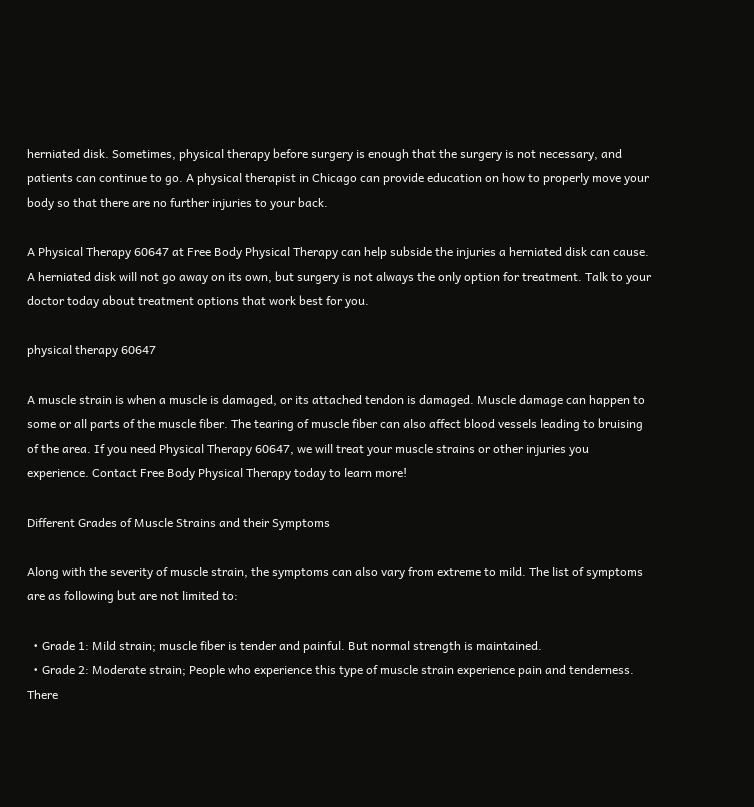herniated disk. Sometimes, physical therapy before surgery is enough that the surgery is not necessary, and patients can continue to go. A physical therapist in Chicago can provide education on how to properly move your body so that there are no further injuries to your back.

A Physical Therapy 60647 at Free Body Physical Therapy can help subside the injuries a herniated disk can cause. A herniated disk will not go away on its own, but surgery is not always the only option for treatment. Talk to your doctor today about treatment options that work best for you.

physical therapy 60647

A muscle strain is when a muscle is damaged, or its attached tendon is damaged. Muscle damage can happen to some or all parts of the muscle fiber. The tearing of muscle fiber can also affect blood vessels leading to bruising of the area. If you need Physical Therapy 60647, we will treat your muscle strains or other injuries you experience. Contact Free Body Physical Therapy today to learn more!

Different Grades of Muscle Strains and their Symptoms

Along with the severity of muscle strain, the symptoms can also vary from extreme to mild. The list of symptoms are as following but are not limited to:

  • Grade 1: Mild strain; muscle fiber is tender and painful. But normal strength is maintained.
  • Grade 2: Moderate strain; People who experience this type of muscle strain experience pain and tenderness. There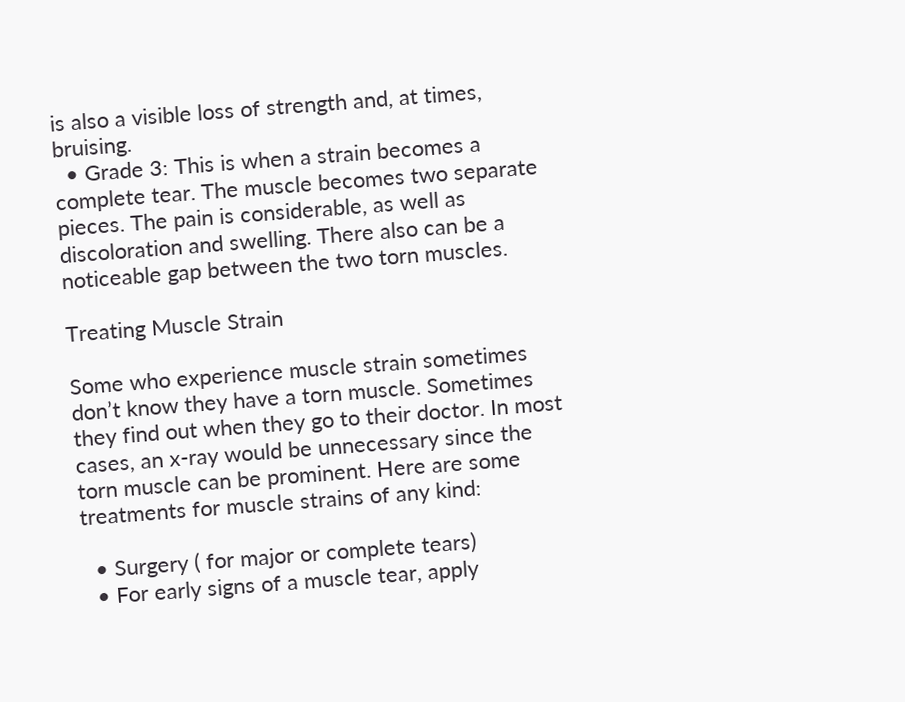is also a visible loss of strength and, at times, bruising.
  • Grade 3: This is when a strain becomes a complete tear. The muscle becomes two separate pieces. The pain is considerable, as well as discoloration and swelling. There also can be a noticeable gap between the two torn muscles.

Treating Muscle Strain

Some who experience muscle strain sometimes don’t know they have a torn muscle. Sometimes they find out when they go to their doctor. In most cases, an x-ray would be unnecessary since the torn muscle can be prominent. Here are some treatments for muscle strains of any kind:

  • Surgery ( for major or complete tears)
  • For early signs of a muscle tear, apply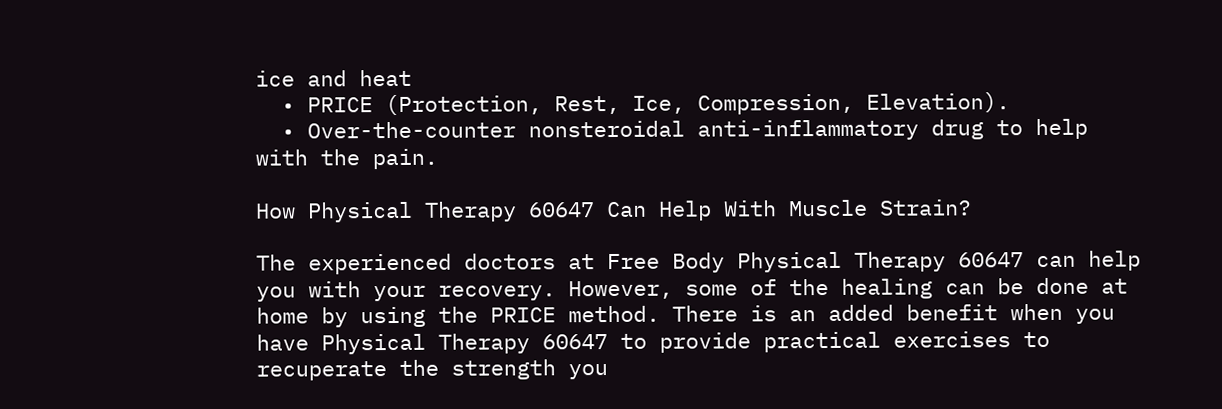ice and heat
  • PRICE (Protection, Rest, Ice, Compression, Elevation).
  • Over-the-counter nonsteroidal anti-inflammatory drug to help with the pain.

How Physical Therapy 60647 Can Help With Muscle Strain?

The experienced doctors at Free Body Physical Therapy 60647 can help you with your recovery. However, some of the healing can be done at home by using the PRICE method. There is an added benefit when you have Physical Therapy 60647 to provide practical exercises to recuperate the strength you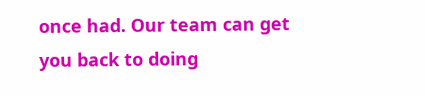once had. Our team can get you back to doing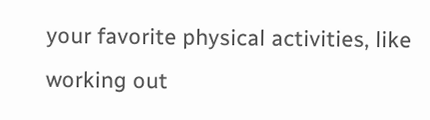your favorite physical activities, like working out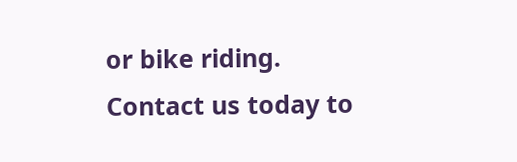or bike riding. Contact us today to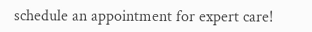schedule an appointment for expert care!